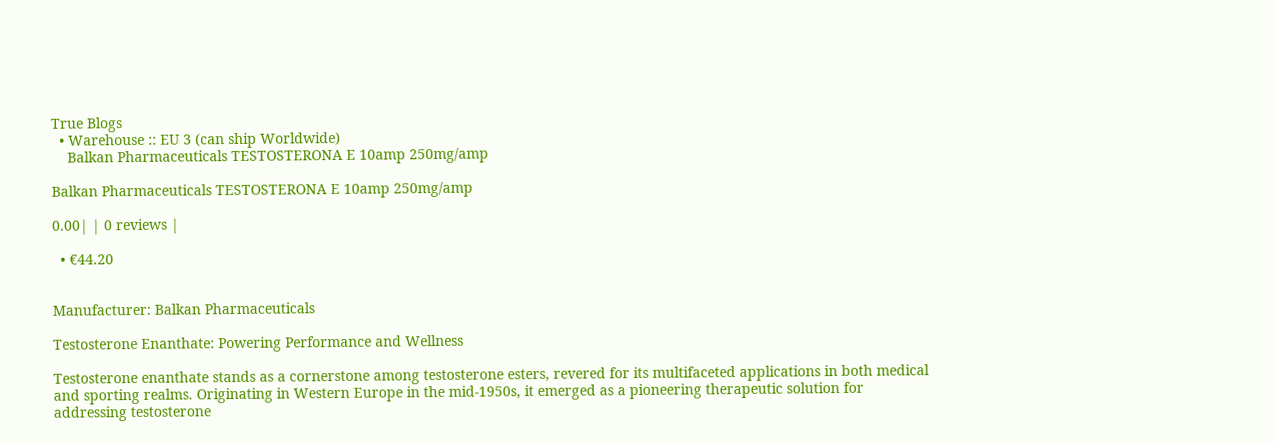True Blogs
  • Warehouse :: EU 3 (can ship Worldwide)
    Balkan Pharmaceuticals TESTOSTERONA E 10amp 250mg/amp

Balkan Pharmaceuticals TESTOSTERONA E 10amp 250mg/amp

0.00| | 0 reviews |

  • €44.20


Manufacturer: Balkan Pharmaceuticals

Testosterone Enanthate: Powering Performance and Wellness

Testosterone enanthate stands as a cornerstone among testosterone esters, revered for its multifaceted applications in both medical and sporting realms. Originating in Western Europe in the mid-1950s, it emerged as a pioneering therapeutic solution for addressing testosterone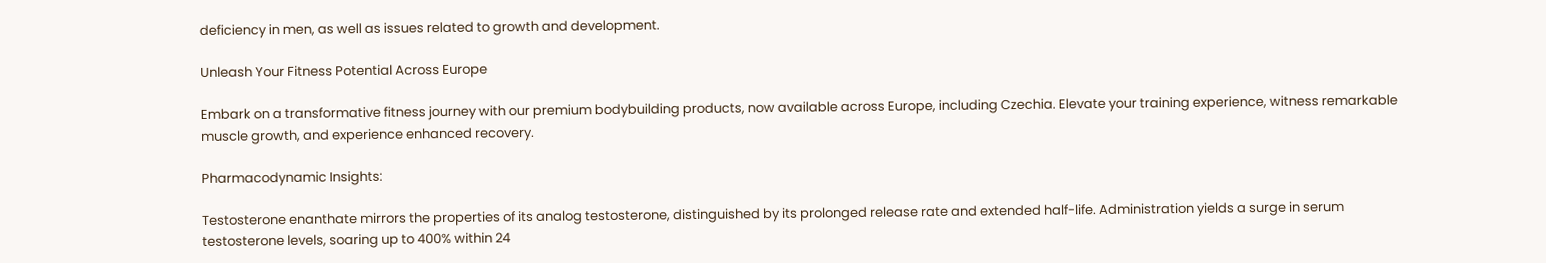deficiency in men, as well as issues related to growth and development.

Unleash Your Fitness Potential Across Europe

Embark on a transformative fitness journey with our premium bodybuilding products, now available across Europe, including Czechia. Elevate your training experience, witness remarkable muscle growth, and experience enhanced recovery.

Pharmacodynamic Insights:

Testosterone enanthate mirrors the properties of its analog testosterone, distinguished by its prolonged release rate and extended half-life. Administration yields a surge in serum testosterone levels, soaring up to 400% within 24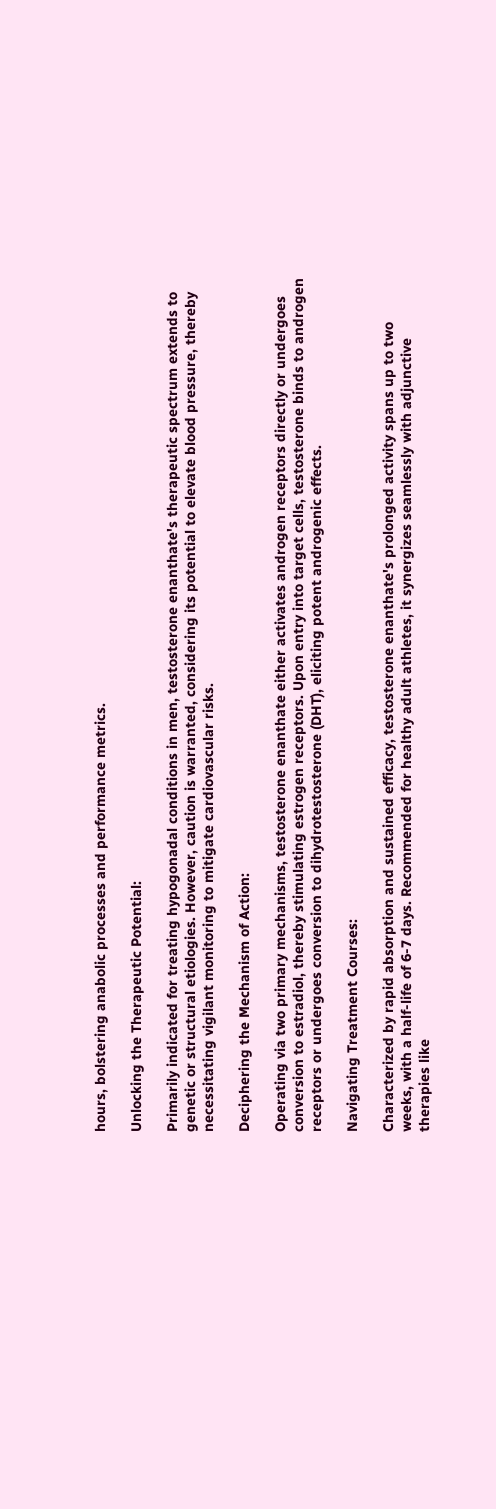hours, bolstering anabolic processes and performance metrics.

Unlocking the Therapeutic Potential:

Primarily indicated for treating hypogonadal conditions in men, testosterone enanthate's therapeutic spectrum extends to genetic or structural etiologies. However, caution is warranted, considering its potential to elevate blood pressure, thereby necessitating vigilant monitoring to mitigate cardiovascular risks.

Deciphering the Mechanism of Action:

Operating via two primary mechanisms, testosterone enanthate either activates androgen receptors directly or undergoes conversion to estradiol, thereby stimulating estrogen receptors. Upon entry into target cells, testosterone binds to androgen receptors or undergoes conversion to dihydrotestosterone (DHT), eliciting potent androgenic effects.

Navigating Treatment Courses:

Characterized by rapid absorption and sustained efficacy, testosterone enanthate's prolonged activity spans up to two weeks, with a half-life of 6-7 days. Recommended for healthy adult athletes, it synergizes seamlessly with adjunctive therapies like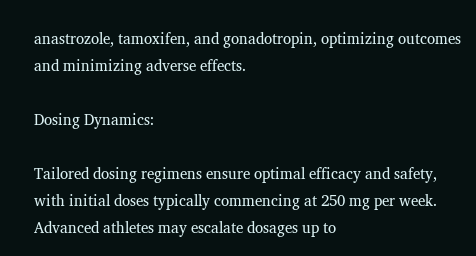anastrozole, tamoxifen, and gonadotropin, optimizing outcomes and minimizing adverse effects.

Dosing Dynamics:

Tailored dosing regimens ensure optimal efficacy and safety, with initial doses typically commencing at 250 mg per week. Advanced athletes may escalate dosages up to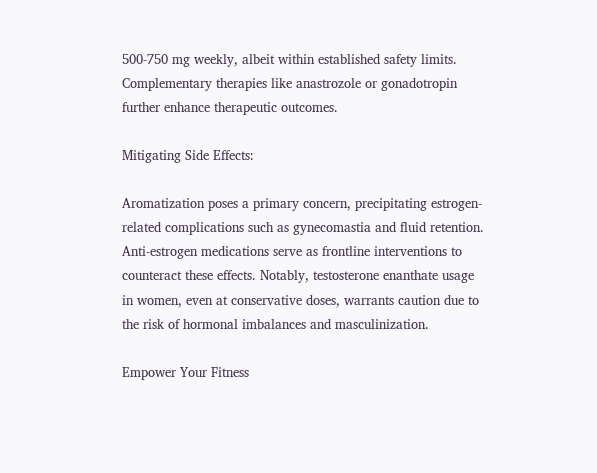500-750 mg weekly, albeit within established safety limits. Complementary therapies like anastrozole or gonadotropin further enhance therapeutic outcomes.

Mitigating Side Effects:

Aromatization poses a primary concern, precipitating estrogen-related complications such as gynecomastia and fluid retention. Anti-estrogen medications serve as frontline interventions to counteract these effects. Notably, testosterone enanthate usage in women, even at conservative doses, warrants caution due to the risk of hormonal imbalances and masculinization.

Empower Your Fitness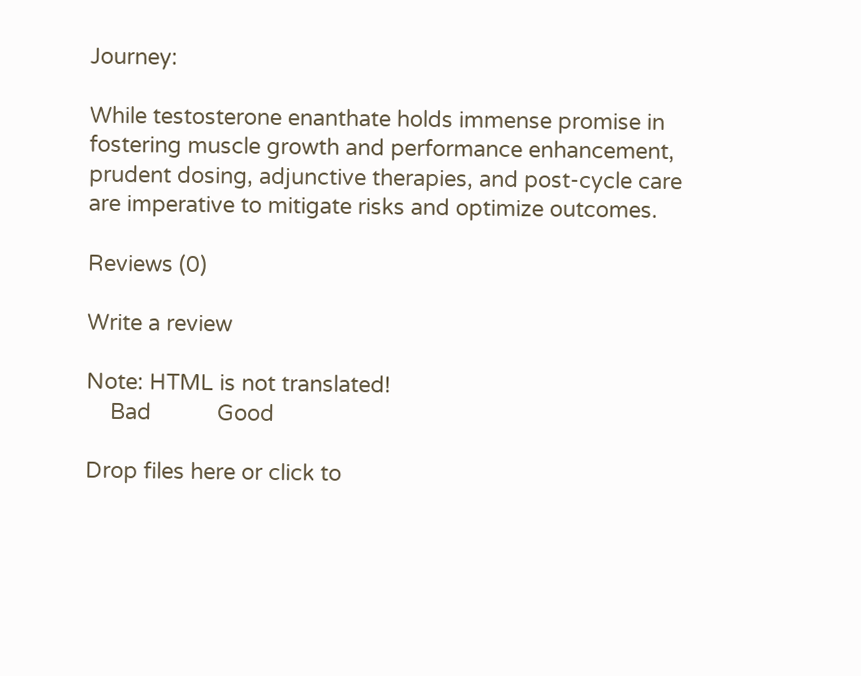Journey:

While testosterone enanthate holds immense promise in fostering muscle growth and performance enhancement, prudent dosing, adjunctive therapies, and post-cycle care are imperative to mitigate risks and optimize outcomes.

Reviews (0)

Write a review

Note: HTML is not translated!
    Bad           Good

Drop files here or click to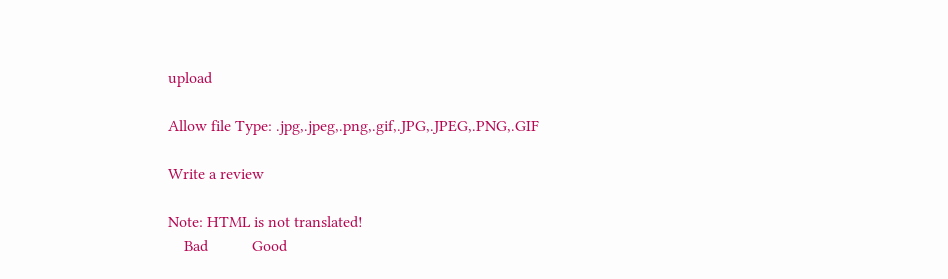upload

Allow file Type: .jpg,.jpeg,.png,.gif,.JPG,.JPEG,.PNG,.GIF

Write a review

Note: HTML is not translated!
    Bad           Good